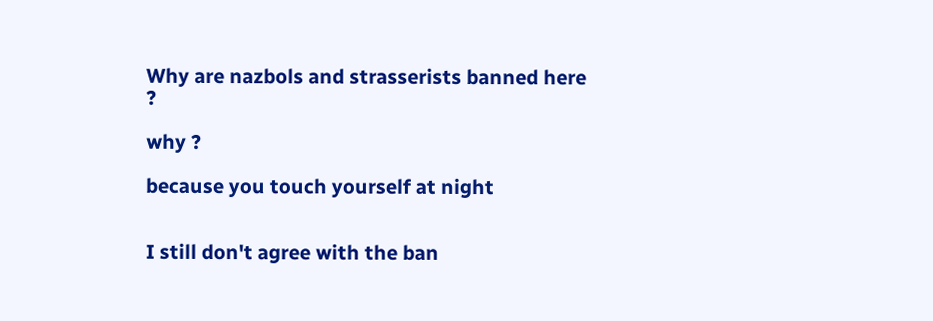Why are nazbols and strasserists banned here ?

why ?

because you touch yourself at night


I still don't agree with the ban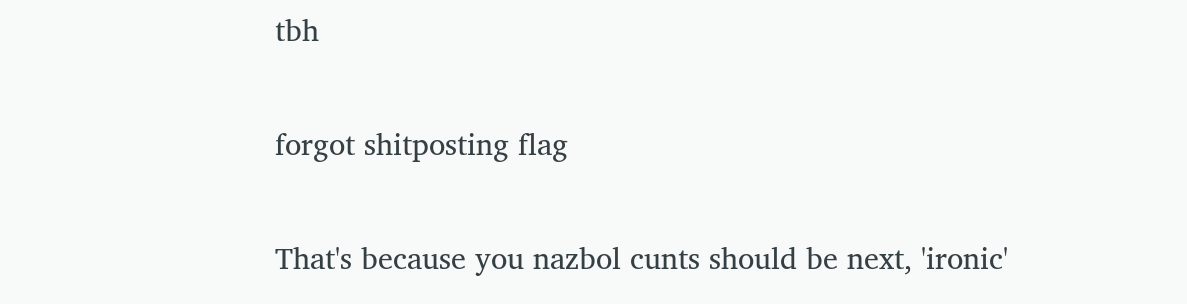tbh

forgot shitposting flag

That's because you nazbol cunts should be next, 'ironic'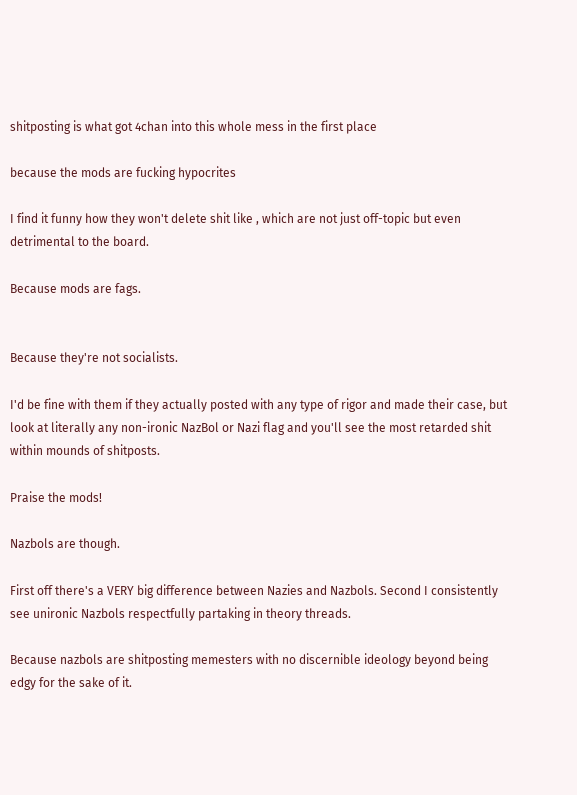shitposting is what got 4chan into this whole mess in the first place

because the mods are fucking hypocrites

I find it funny how they won't delete shit like , which are not just off-topic but even detrimental to the board.

Because mods are fags.


Because they're not socialists.

I'd be fine with them if they actually posted with any type of rigor and made their case, but look at literally any non-ironic NazBol or Nazi flag and you'll see the most retarded shit within mounds of shitposts.

Praise the mods!

Nazbols are though.

First off there's a VERY big difference between Nazies and Nazbols. Second I consistently see unironic Nazbols respectfully partaking in theory threads.

Because nazbols are shitposting memesters with no discernible ideology beyond being edgy for the sake of it.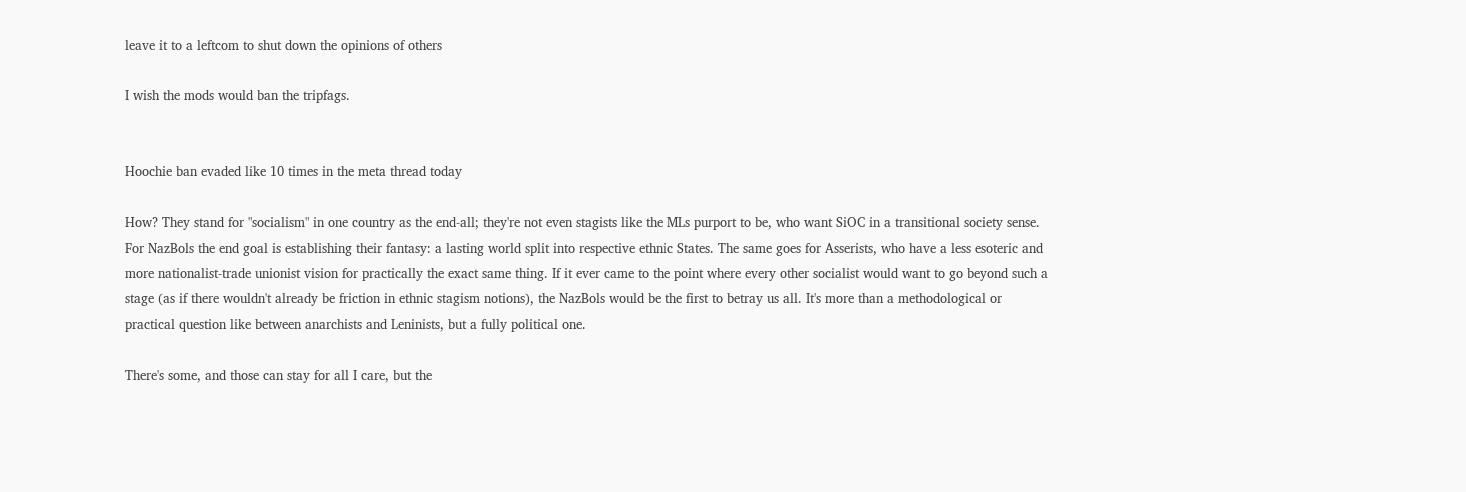leave it to a leftcom to shut down the opinions of others

I wish the mods would ban the tripfags.


Hoochie ban evaded like 10 times in the meta thread today

How? They stand for "socialism" in one country as the end-all; they're not even stagists like the MLs purport to be, who want SiOC in a transitional society sense. For NazBols the end goal is establishing their fantasy: a lasting world split into respective ethnic States. The same goes for Asserists, who have a less esoteric and more nationalist-trade unionist vision for practically the exact same thing. If it ever came to the point where every other socialist would want to go beyond such a stage (as if there wouldn't already be friction in ethnic stagism notions), the NazBols would be the first to betray us all. It's more than a methodological or practical question like between anarchists and Leninists, but a fully political one.

There's some, and those can stay for all I care, but the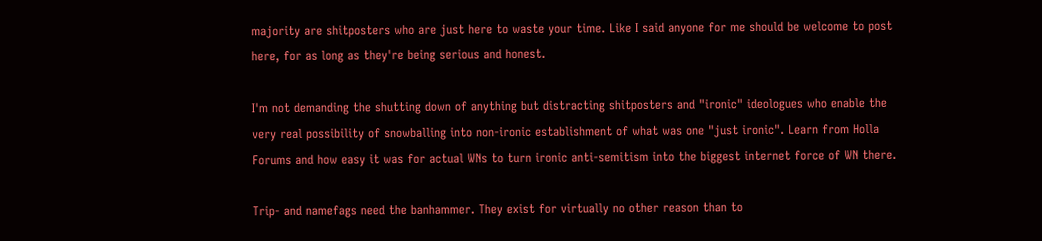majority are shitposters who are just here to waste your time. Like I said anyone for me should be welcome to post here, for as long as they're being serious and honest.

I'm not demanding the shutting down of anything but distracting shitposters and "ironic" ideologues who enable the very real possibility of snowballing into non-ironic establishment of what was one "just ironic". Learn from Holla Forums and how easy it was for actual WNs to turn ironic anti-semitism into the biggest internet force of WN there.

Trip- and namefags need the banhammer. They exist for virtually no other reason than to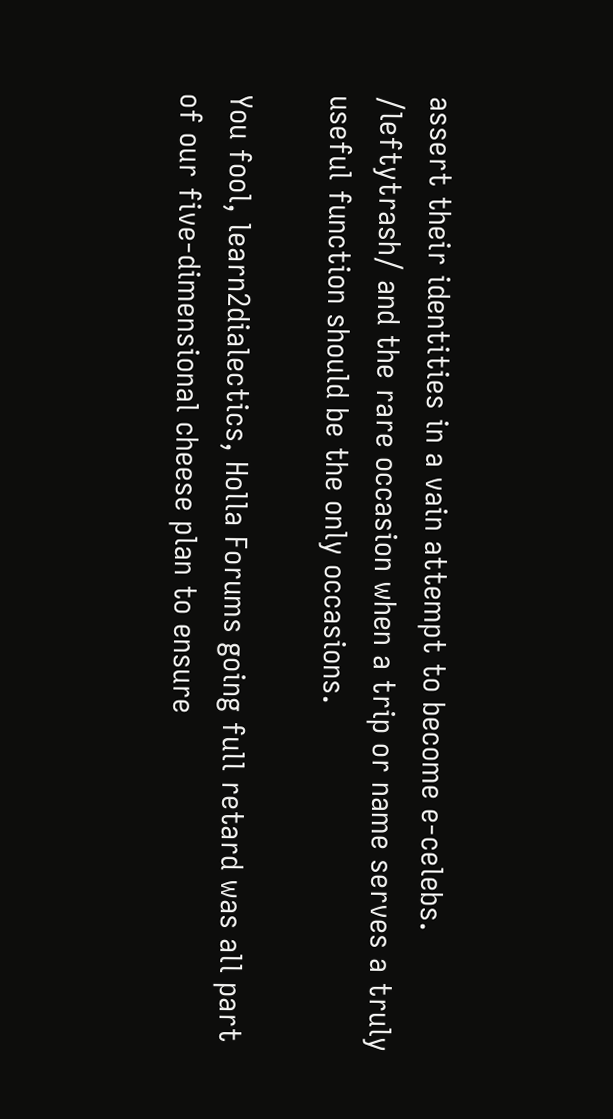assert their identities in a vain attempt to become e-celebs. /leftytrash/ and the rare occasion when a trip or name serves a truly useful function should be the only occasions.

You fool, learn2dialectics, Holla Forums going full retard was all part of our five-dimensional cheese plan to ensure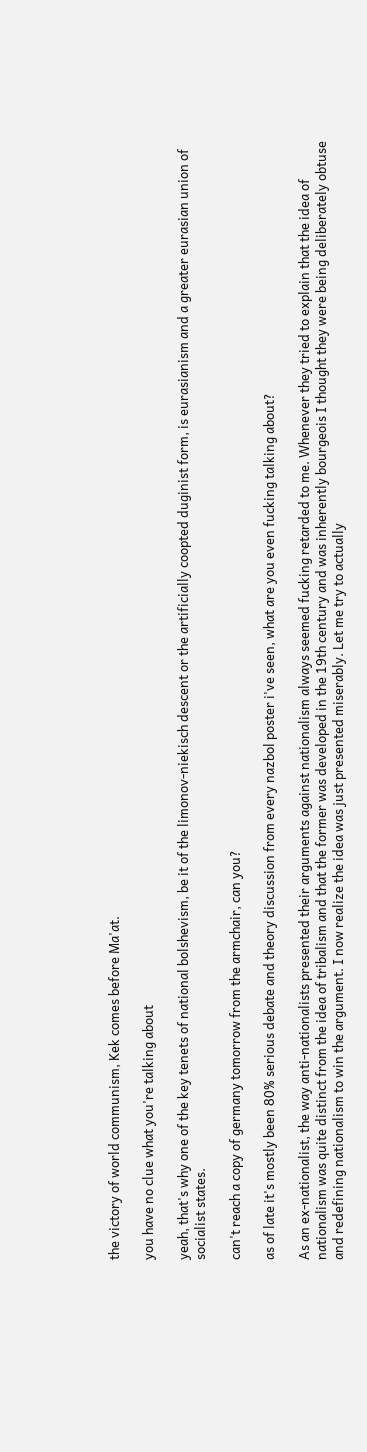the victory of world communism, Kek comes before Ma'at.

you have no clue what you're talking about

yeah, that's why one of the key tenets of national bolshevism, be it of the limonov-niekisch descent or the artificially coopted duginist form, is eurasianism and a greater eurasian union of socialist states.

can't reach a copy of germany tomorrow from the armchair, can you?

as of late it's mostly been 80% serious debate and theory discussion from every nazbol poster i've seen, what are you even fucking talking about?

As an ex-nationalist, the way anti-nationalists presented their arguments against nationalism always seemed fucking retarded to me. Whenever they tried to explain that the idea of nationalism was quite distinct from the idea of tribalism and that the former was developed in the 19th century and was inherently bourgeois I thought they were being deliberately obtuse and redefining nationalism to win the argument. I now realize the idea was just presented miserably. Let me try to actually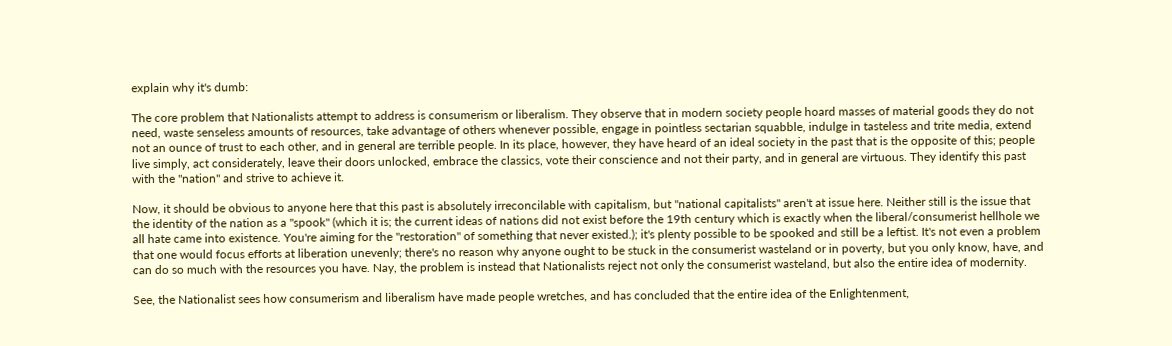explain why it's dumb:

The core problem that Nationalists attempt to address is consumerism or liberalism. They observe that in modern society people hoard masses of material goods they do not need, waste senseless amounts of resources, take advantage of others whenever possible, engage in pointless sectarian squabble, indulge in tasteless and trite media, extend not an ounce of trust to each other, and in general are terrible people. In its place, however, they have heard of an ideal society in the past that is the opposite of this; people live simply, act considerately, leave their doors unlocked, embrace the classics, vote their conscience and not their party, and in general are virtuous. They identify this past with the "nation" and strive to achieve it.

Now, it should be obvious to anyone here that this past is absolutely irreconcilable with capitalism, but "national capitalists" aren't at issue here. Neither still is the issue that the identity of the nation as a "spook" (which it is; the current ideas of nations did not exist before the 19th century which is exactly when the liberal/consumerist hellhole we all hate came into existence. You're aiming for the "restoration" of something that never existed.); it's plenty possible to be spooked and still be a leftist. It's not even a problem that one would focus efforts at liberation unevenly; there's no reason why anyone ought to be stuck in the consumerist wasteland or in poverty, but you only know, have, and can do so much with the resources you have. Nay, the problem is instead that Nationalists reject not only the consumerist wasteland, but also the entire idea of modernity.

See, the Nationalist sees how consumerism and liberalism have made people wretches, and has concluded that the entire idea of the Enlightenment,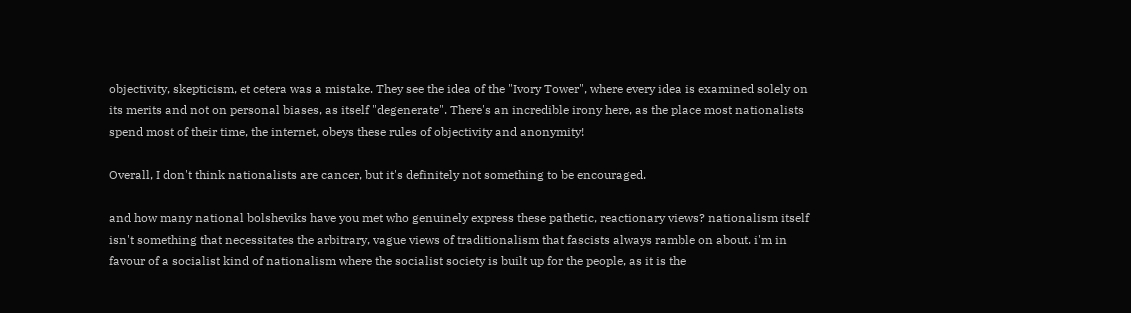objectivity, skepticism, et cetera was a mistake. They see the idea of the "Ivory Tower", where every idea is examined solely on its merits and not on personal biases, as itself "degenerate". There's an incredible irony here, as the place most nationalists spend most of their time, the internet, obeys these rules of objectivity and anonymity!

Overall, I don't think nationalists are cancer, but it's definitely not something to be encouraged.

and how many national bolsheviks have you met who genuinely express these pathetic, reactionary views? nationalism itself isn't something that necessitates the arbitrary, vague views of traditionalism that fascists always ramble on about. i'm in favour of a socialist kind of nationalism where the socialist society is built up for the people, as it is the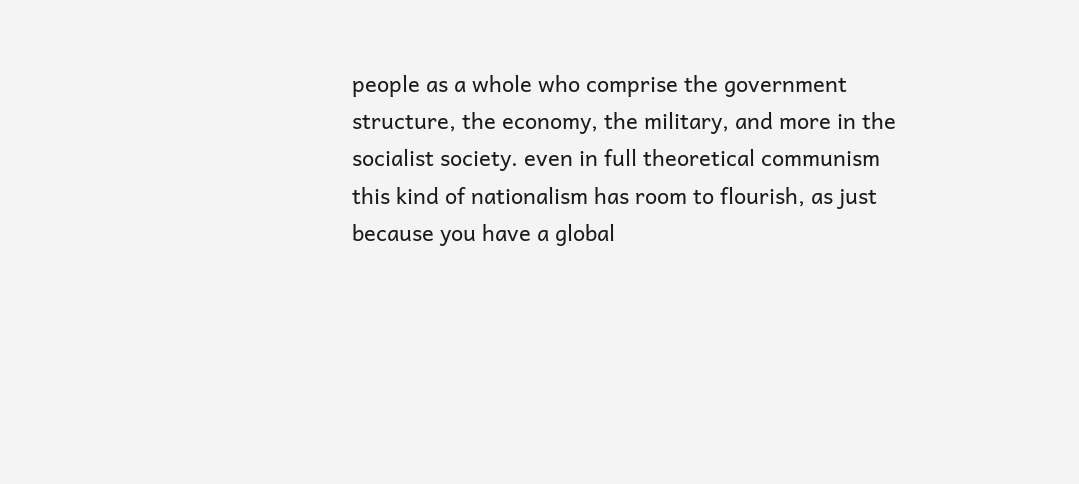people as a whole who comprise the government structure, the economy, the military, and more in the socialist society. even in full theoretical communism this kind of nationalism has room to flourish, as just because you have a global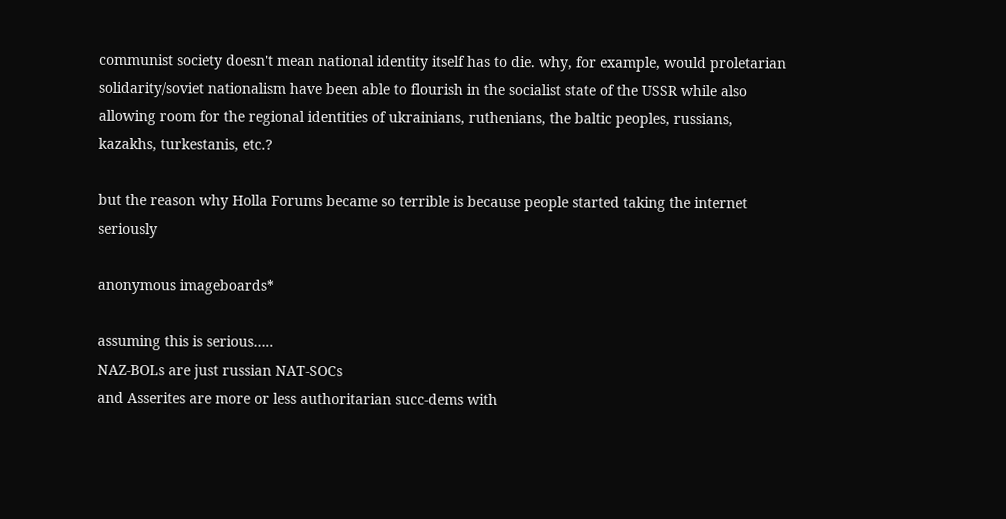communist society doesn't mean national identity itself has to die. why, for example, would proletarian solidarity/soviet nationalism have been able to flourish in the socialist state of the USSR while also allowing room for the regional identities of ukrainians, ruthenians, the baltic peoples, russians, kazakhs, turkestanis, etc.?

but the reason why Holla Forums became so terrible is because people started taking the internet seriously

anonymous imageboards*

assuming this is serious…..
NAZ-BOLs are just russian NAT-SOCs
and Asserites are more or less authoritarian succ-dems with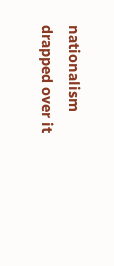nationalism drapped over it